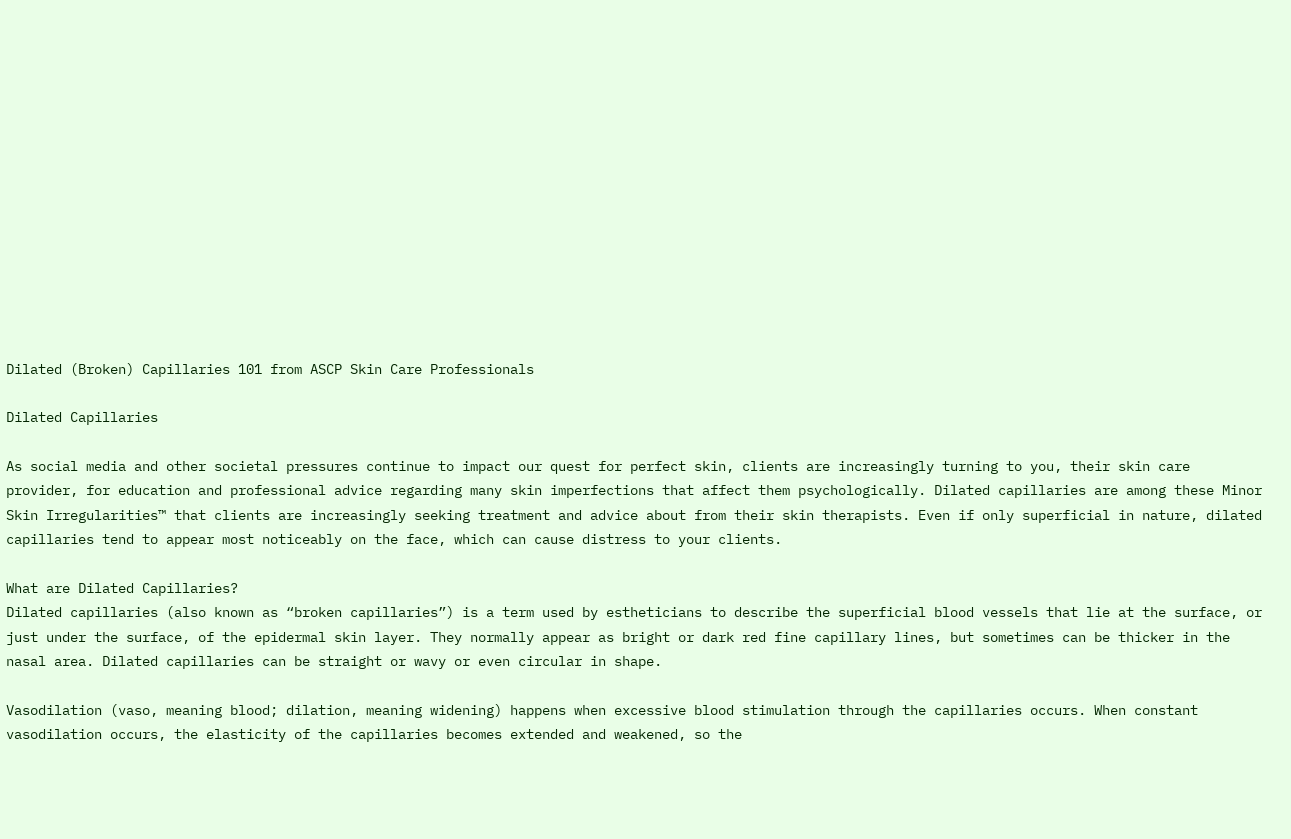Dilated (Broken) Capillaries 101 from ASCP Skin Care Professionals

Dilated Capillaries

As social media and other societal pressures continue to impact our quest for perfect skin, clients are increasingly turning to you, their skin care provider, for education and professional advice regarding many skin imperfections that affect them psychologically. Dilated capillaries are among these Minor Skin Irregularities™ that clients are increasingly seeking treatment and advice about from their skin therapists. Even if only superficial in nature, dilated capillaries tend to appear most noticeably on the face, which can cause distress to your clients.

What are Dilated Capillaries?
Dilated capillaries (also known as “broken capillaries”) is a term used by estheticians to describe the superficial blood vessels that lie at the surface, or just under the surface, of the epidermal skin layer. They normally appear as bright or dark red fine capillary lines, but sometimes can be thicker in the nasal area. Dilated capillaries can be straight or wavy or even circular in shape.

Vasodilation (vaso, meaning blood; dilation, meaning widening) happens when excessive blood stimulation through the capillaries occurs. When constant vasodilation occurs, the elasticity of the capillaries becomes extended and weakened, so the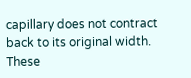capillary does not contract back to its original width. These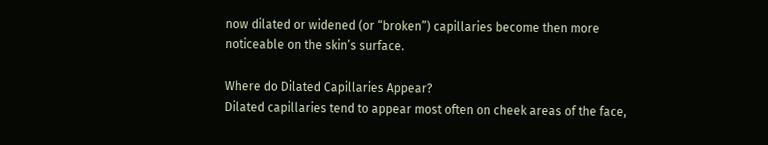now dilated or widened (or “broken”) capillaries become then more noticeable on the skin’s surface.

Where do Dilated Capillaries Appear?
Dilated capillaries tend to appear most often on cheek areas of the face,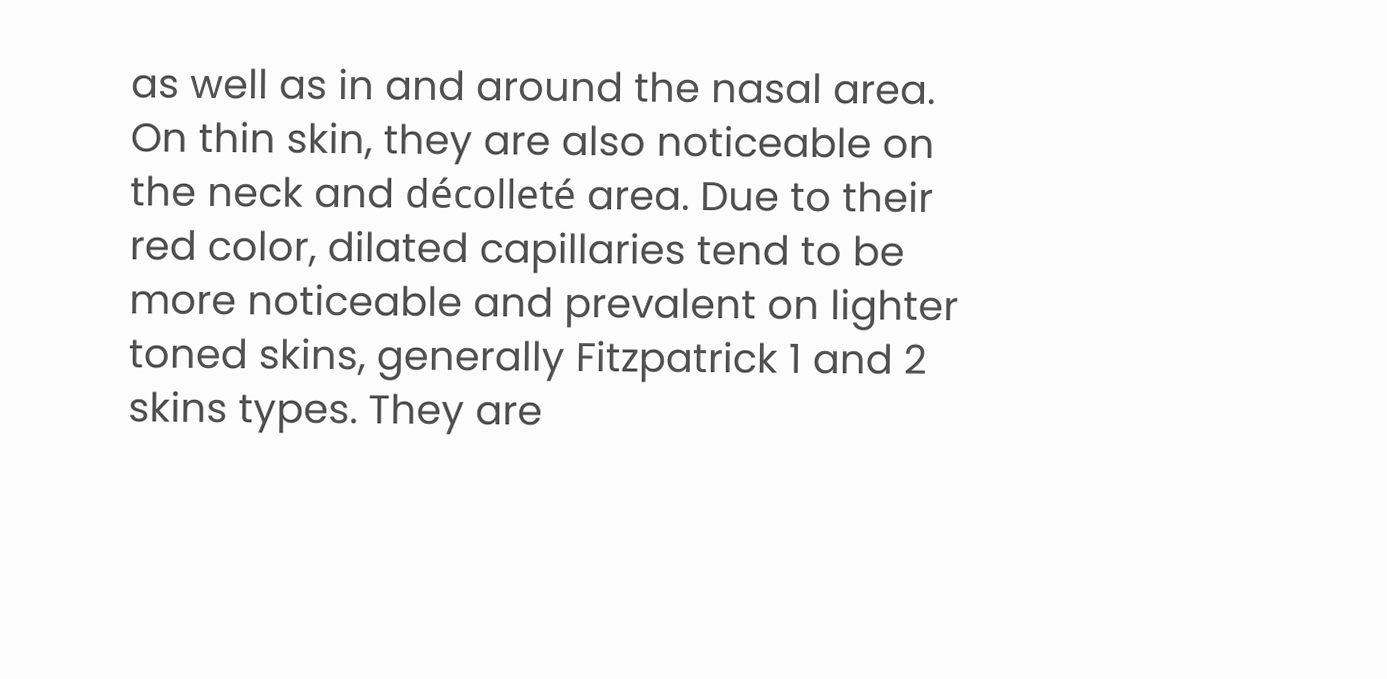as well as in and around the nasal area. On thin skin, they are also noticeable on the neck and décolleté area. Due to their red color, dilated capillaries tend to be more noticeable and prevalent on lighter toned skins, generally Fitzpatrick 1 and 2 skins types. They are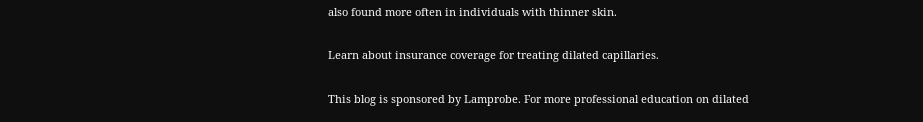also found more often in individuals with thinner skin.

Learn about insurance coverage for treating dilated capillaries.

This blog is sponsored by Lamprobe. For more professional education on dilated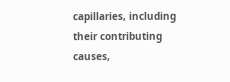capillaries, including their contributing causes,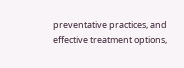preventative practices, and effective treatment options,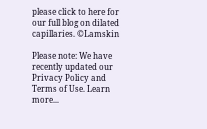please click to here for our full blog on dilated capillaries. ©Lamskin

Please note: We have recently updated our Privacy Policy and Terms of Use. Learn more...